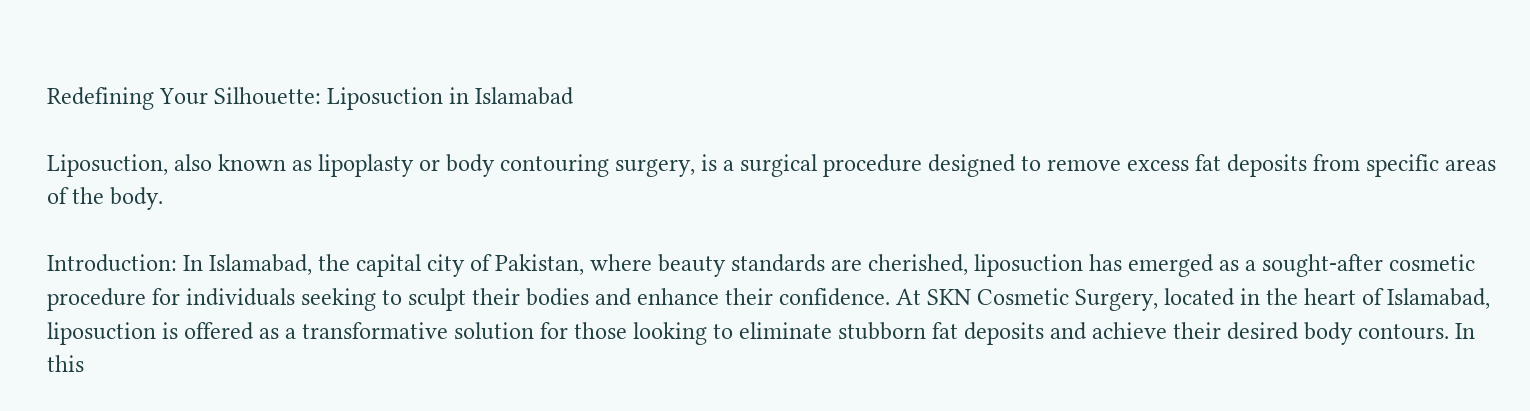Redefining Your Silhouette: Liposuction in Islamabad

Liposuction, also known as lipoplasty or body contouring surgery, is a surgical procedure designed to remove excess fat deposits from specific areas of the body.

Introduction: In Islamabad, the capital city of Pakistan, where beauty standards are cherished, liposuction has emerged as a sought-after cosmetic procedure for individuals seeking to sculpt their bodies and enhance their confidence. At SKN Cosmetic Surgery, located in the heart of Islamabad, liposuction is offered as a transformative solution for those looking to eliminate stubborn fat deposits and achieve their desired body contours. In this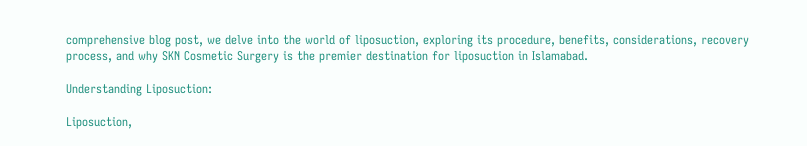comprehensive blog post, we delve into the world of liposuction, exploring its procedure, benefits, considerations, recovery process, and why SKN Cosmetic Surgery is the premier destination for liposuction in Islamabad.

Understanding Liposuction:

Liposuction,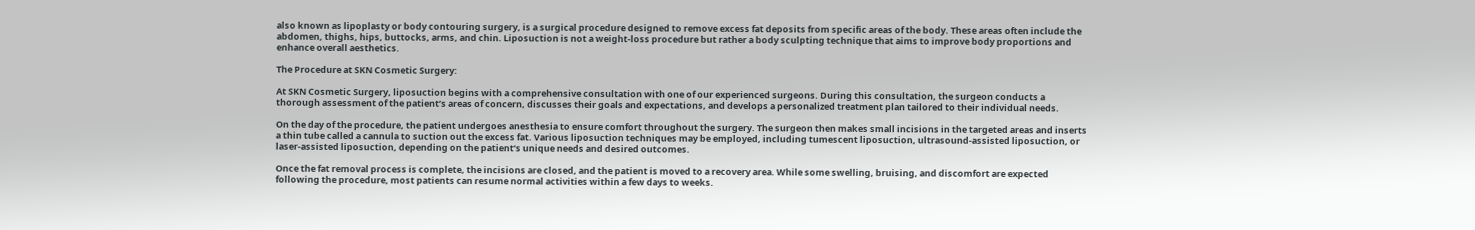also known as lipoplasty or body contouring surgery, is a surgical procedure designed to remove excess fat deposits from specific areas of the body. These areas often include the abdomen, thighs, hips, buttocks, arms, and chin. Liposuction is not a weight-loss procedure but rather a body sculpting technique that aims to improve body proportions and enhance overall aesthetics.

The Procedure at SKN Cosmetic Surgery:

At SKN Cosmetic Surgery, liposuction begins with a comprehensive consultation with one of our experienced surgeons. During this consultation, the surgeon conducts a thorough assessment of the patient’s areas of concern, discusses their goals and expectations, and develops a personalized treatment plan tailored to their individual needs.

On the day of the procedure, the patient undergoes anesthesia to ensure comfort throughout the surgery. The surgeon then makes small incisions in the targeted areas and inserts a thin tube called a cannula to suction out the excess fat. Various liposuction techniques may be employed, including tumescent liposuction, ultrasound-assisted liposuction, or laser-assisted liposuction, depending on the patient’s unique needs and desired outcomes.

Once the fat removal process is complete, the incisions are closed, and the patient is moved to a recovery area. While some swelling, bruising, and discomfort are expected following the procedure, most patients can resume normal activities within a few days to weeks.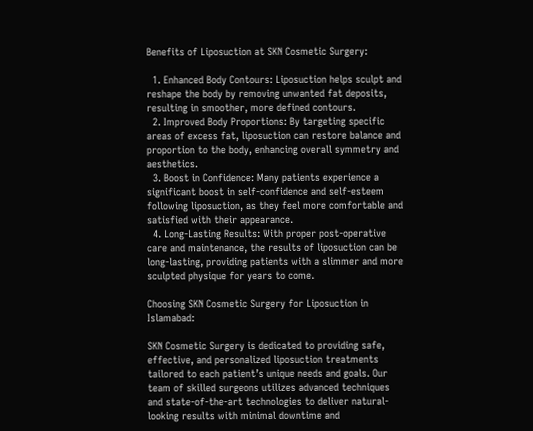Benefits of Liposuction at SKN Cosmetic Surgery:

  1. Enhanced Body Contours: Liposuction helps sculpt and reshape the body by removing unwanted fat deposits, resulting in smoother, more defined contours.
  2. Improved Body Proportions: By targeting specific areas of excess fat, liposuction can restore balance and proportion to the body, enhancing overall symmetry and aesthetics.
  3. Boost in Confidence: Many patients experience a significant boost in self-confidence and self-esteem following liposuction, as they feel more comfortable and satisfied with their appearance.
  4. Long-Lasting Results: With proper post-operative care and maintenance, the results of liposuction can be long-lasting, providing patients with a slimmer and more sculpted physique for years to come.

Choosing SKN Cosmetic Surgery for Liposuction in Islamabad:

SKN Cosmetic Surgery is dedicated to providing safe, effective, and personalized liposuction treatments tailored to each patient’s unique needs and goals. Our team of skilled surgeons utilizes advanced techniques and state-of-the-art technologies to deliver natural-looking results with minimal downtime and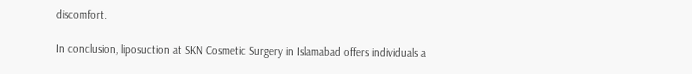discomfort.

In conclusion, liposuction at SKN Cosmetic Surgery in Islamabad offers individuals a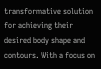transformative solution for achieving their desired body shape and contours. With a focus on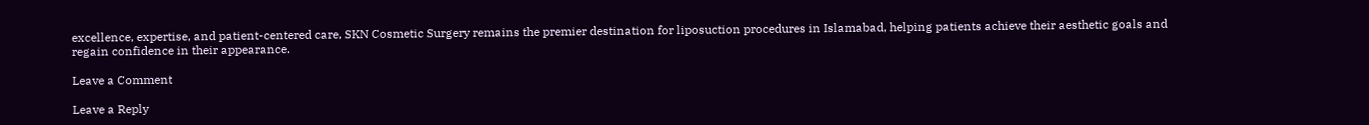excellence, expertise, and patient-centered care, SKN Cosmetic Surgery remains the premier destination for liposuction procedures in Islamabad, helping patients achieve their aesthetic goals and regain confidence in their appearance.

Leave a Comment

Leave a Reply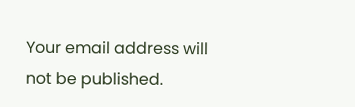Your email address will not be published.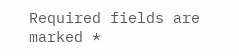Required fields are marked *